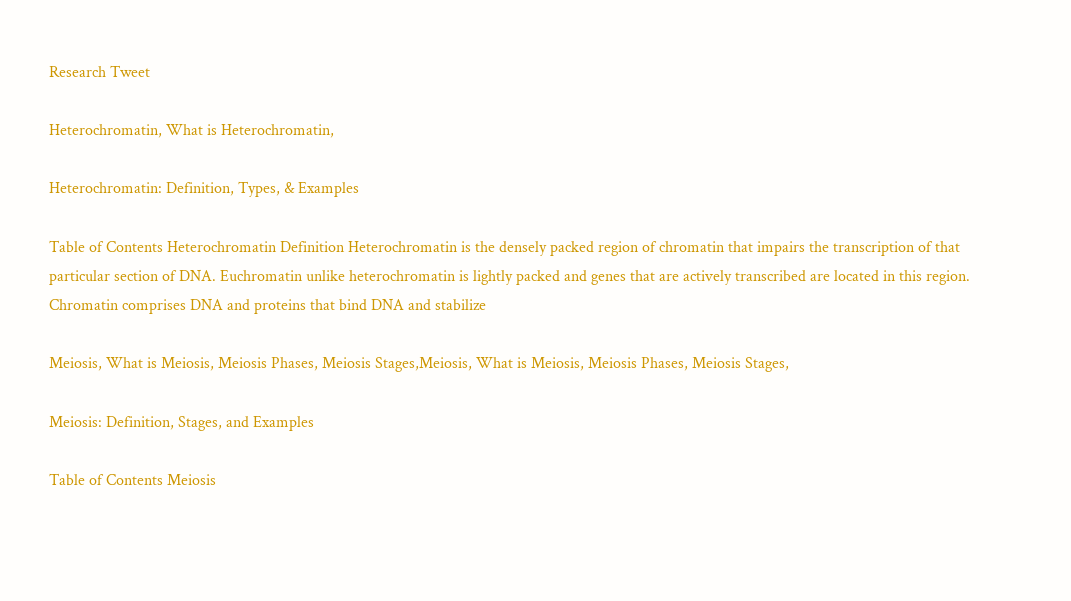Research Tweet

Heterochromatin, What is Heterochromatin,

Heterochromatin: Definition, Types, & Examples

Table of Contents Heterochromatin Definition Heterochromatin is the densely packed region of chromatin that impairs the transcription of that particular section of DNA. Euchromatin unlike heterochromatin is lightly packed and genes that are actively transcribed are located in this region. Chromatin comprises DNA and proteins that bind DNA and stabilize

Meiosis, What is Meiosis, Meiosis Phases, Meiosis Stages,Meiosis, What is Meiosis, Meiosis Phases, Meiosis Stages,

Meiosis: Definition, Stages, and Examples

Table of Contents Meiosis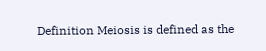Definition Meiosis is defined as the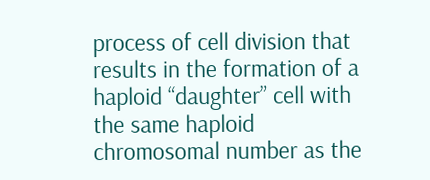process of cell division that results in the formation of a haploid “daughter” cell with the same haploid chromosomal number as the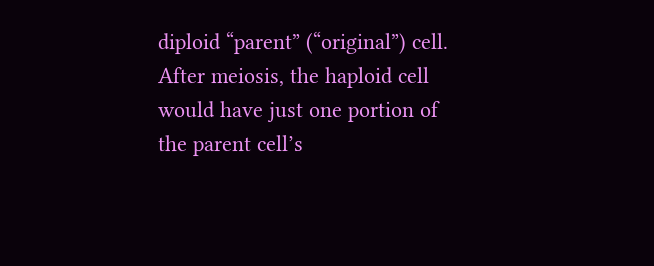diploid “parent” (“original”) cell. After meiosis, the haploid cell would have just one portion of the parent cell’s